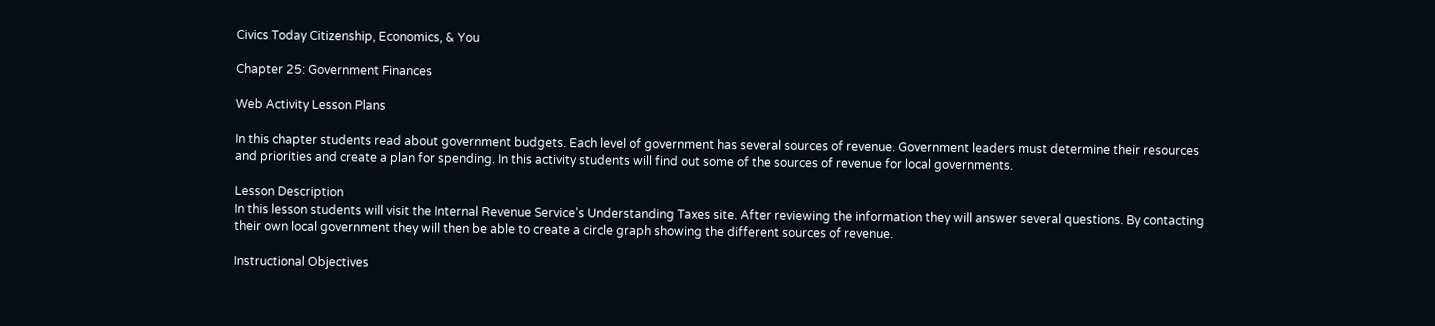Civics Today Citizenship, Economics, & You

Chapter 25: Government Finances

Web Activity Lesson Plans

In this chapter students read about government budgets. Each level of government has several sources of revenue. Government leaders must determine their resources and priorities and create a plan for spending. In this activity students will find out some of the sources of revenue for local governments.

Lesson Description
In this lesson students will visit the Internal Revenue Service's Understanding Taxes site. After reviewing the information they will answer several questions. By contacting their own local government they will then be able to create a circle graph showing the different sources of revenue.

Instructional Objectives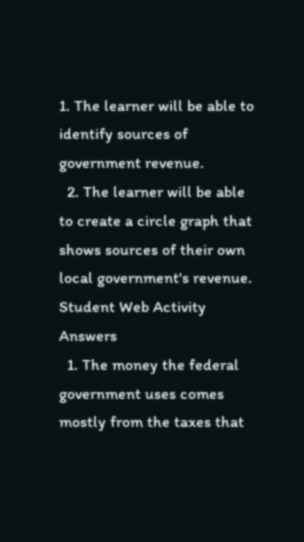1. The learner will be able to identify sources of government revenue.
  2. The learner will be able to create a circle graph that shows sources of their own local government's revenue.
Student Web Activity Answers
  1. The money the federal government uses comes mostly from the taxes that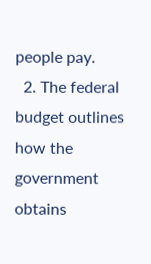people pay.
  2. The federal budget outlines how the government obtains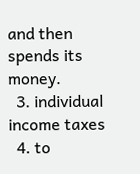and then spends its money.
  3. individual income taxes
  4. to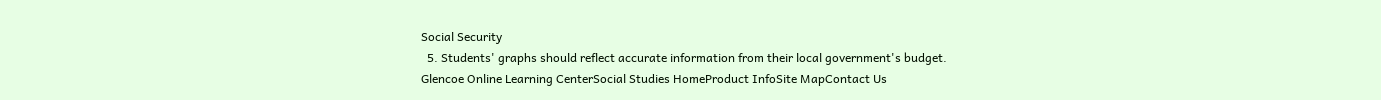Social Security
  5. Students' graphs should reflect accurate information from their local government's budget.
Glencoe Online Learning CenterSocial Studies HomeProduct InfoSite MapContact Us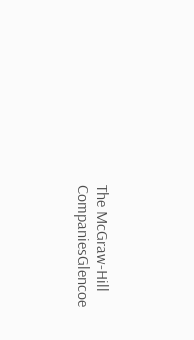The McGraw-Hill CompaniesGlencoe